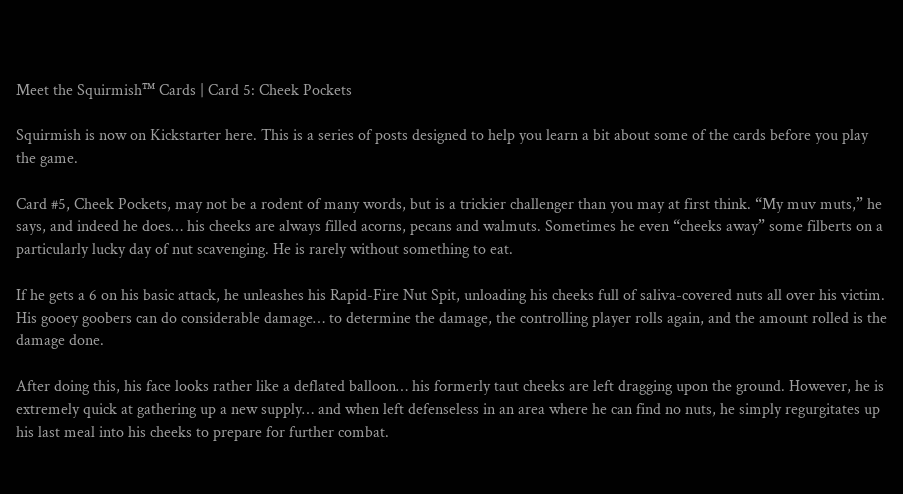Meet the Squirmish™ Cards | Card 5: Cheek Pockets

Squirmish is now on Kickstarter here. This is a series of posts designed to help you learn a bit about some of the cards before you play the game.

Card #5, Cheek Pockets, may not be a rodent of many words, but is a trickier challenger than you may at first think. “My muv muts,” he says, and indeed he does… his cheeks are always filled acorns, pecans and walmuts. Sometimes he even “cheeks away” some filberts on a particularly lucky day of nut scavenging. He is rarely without something to eat.

If he gets a 6 on his basic attack, he unleashes his Rapid-Fire Nut Spit, unloading his cheeks full of saliva-covered nuts all over his victim. His gooey goobers can do considerable damage… to determine the damage, the controlling player rolls again, and the amount rolled is the damage done.

After doing this, his face looks rather like a deflated balloon… his formerly taut cheeks are left dragging upon the ground. However, he is extremely quick at gathering up a new supply… and when left defenseless in an area where he can find no nuts, he simply regurgitates up his last meal into his cheeks to prepare for further combat.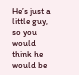He’s just a little guy, so you would think he would be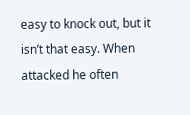easy to knock out, but it isn’t that easy. When attacked he often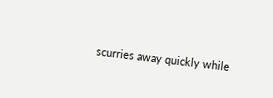scurries away quickly while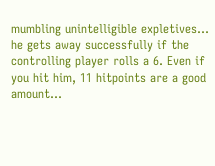mumbling unintelligible expletives… he gets away successfully if the controlling player rolls a 6. Even if you hit him, 11 hitpoints are a good amount…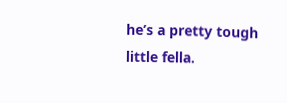he’s a pretty tough little fella.